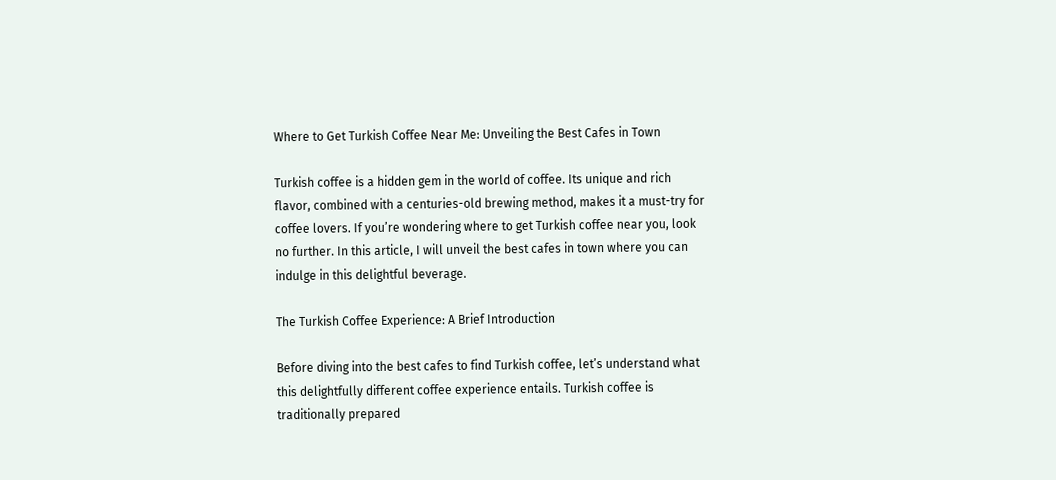Where to Get Turkish Coffee Near Me: Unveiling the Best Cafes in Town

Turkish coffee is a hidden gem in the world of coffee. Its unique and rich flavor, combined with a centuries-old brewing method, makes it a must-try for coffee lovers. If you’re wondering where to get Turkish coffee near you, look no further. In this article, I will unveil the best cafes in town where you can indulge in this delightful beverage.

The Turkish Coffee Experience: A Brief Introduction

Before diving into the best cafes to find Turkish coffee, let’s understand what this delightfully different coffee experience entails. Turkish coffee is traditionally prepared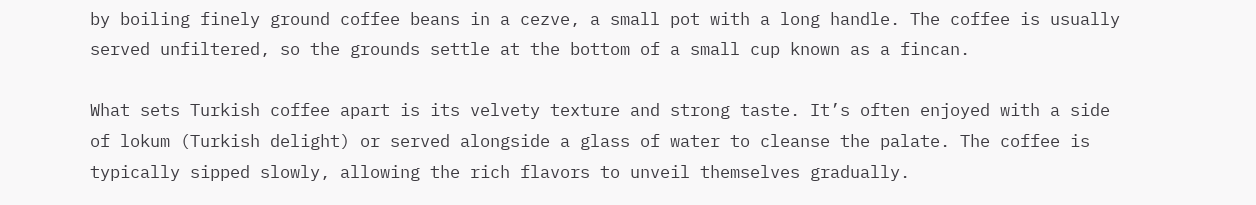by boiling finely ground coffee beans in a cezve, a small pot with a long handle. The coffee is usually served unfiltered, so the grounds settle at the bottom of a small cup known as a fincan.

What sets Turkish coffee apart is its velvety texture and strong taste. It’s often enjoyed with a side of lokum (Turkish delight) or served alongside a glass of water to cleanse the palate. The coffee is typically sipped slowly, allowing the rich flavors to unveil themselves gradually.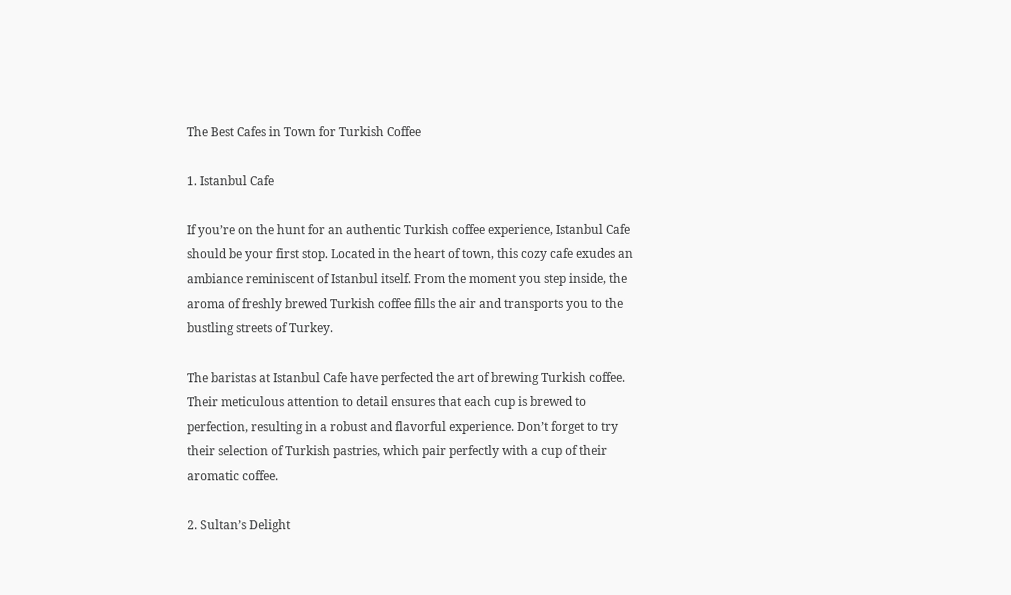The Best Cafes in Town for Turkish Coffee

1. Istanbul Cafe

If you’re on the hunt for an authentic Turkish coffee experience, Istanbul Cafe should be your first stop. Located in the heart of town, this cozy cafe exudes an ambiance reminiscent of Istanbul itself. From the moment you step inside, the aroma of freshly brewed Turkish coffee fills the air and transports you to the bustling streets of Turkey.

The baristas at Istanbul Cafe have perfected the art of brewing Turkish coffee. Their meticulous attention to detail ensures that each cup is brewed to perfection, resulting in a robust and flavorful experience. Don’t forget to try their selection of Turkish pastries, which pair perfectly with a cup of their aromatic coffee.

2. Sultan’s Delight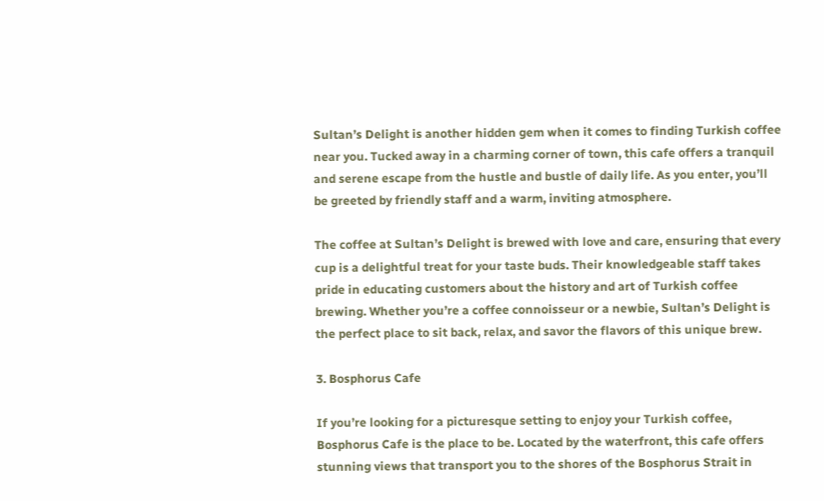Sultan’s Delight is another hidden gem when it comes to finding Turkish coffee near you. Tucked away in a charming corner of town, this cafe offers a tranquil and serene escape from the hustle and bustle of daily life. As you enter, you’ll be greeted by friendly staff and a warm, inviting atmosphere.

The coffee at Sultan’s Delight is brewed with love and care, ensuring that every cup is a delightful treat for your taste buds. Their knowledgeable staff takes pride in educating customers about the history and art of Turkish coffee brewing. Whether you’re a coffee connoisseur or a newbie, Sultan’s Delight is the perfect place to sit back, relax, and savor the flavors of this unique brew.

3. Bosphorus Cafe

If you’re looking for a picturesque setting to enjoy your Turkish coffee, Bosphorus Cafe is the place to be. Located by the waterfront, this cafe offers stunning views that transport you to the shores of the Bosphorus Strait in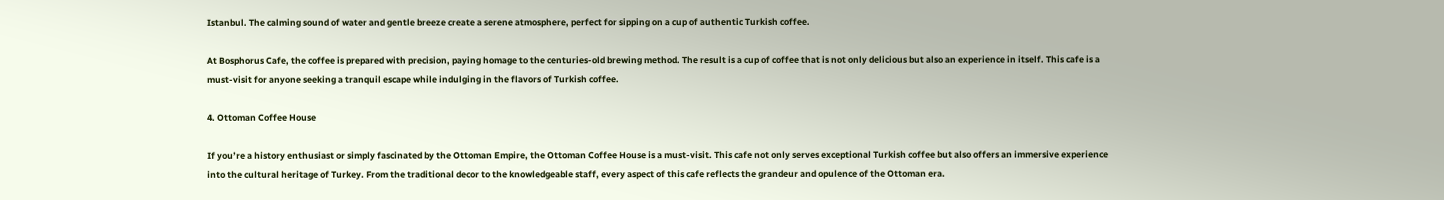Istanbul. The calming sound of water and gentle breeze create a serene atmosphere, perfect for sipping on a cup of authentic Turkish coffee.

At Bosphorus Cafe, the coffee is prepared with precision, paying homage to the centuries-old brewing method. The result is a cup of coffee that is not only delicious but also an experience in itself. This cafe is a must-visit for anyone seeking a tranquil escape while indulging in the flavors of Turkish coffee.

4. Ottoman Coffee House

If you’re a history enthusiast or simply fascinated by the Ottoman Empire, the Ottoman Coffee House is a must-visit. This cafe not only serves exceptional Turkish coffee but also offers an immersive experience into the cultural heritage of Turkey. From the traditional decor to the knowledgeable staff, every aspect of this cafe reflects the grandeur and opulence of the Ottoman era.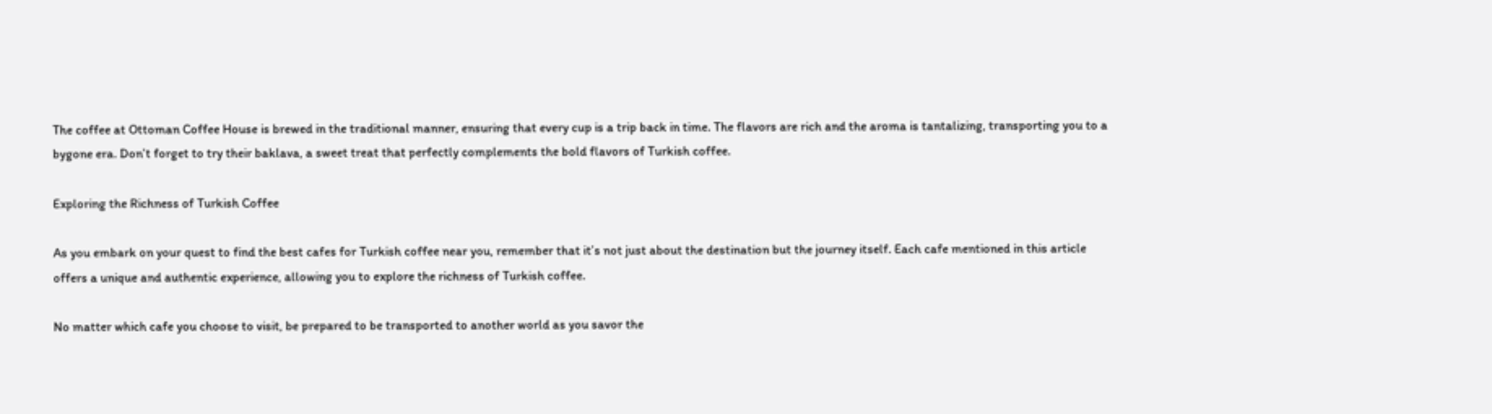The coffee at Ottoman Coffee House is brewed in the traditional manner, ensuring that every cup is a trip back in time. The flavors are rich and the aroma is tantalizing, transporting you to a bygone era. Don’t forget to try their baklava, a sweet treat that perfectly complements the bold flavors of Turkish coffee.

Exploring the Richness of Turkish Coffee

As you embark on your quest to find the best cafes for Turkish coffee near you, remember that it’s not just about the destination but the journey itself. Each cafe mentioned in this article offers a unique and authentic experience, allowing you to explore the richness of Turkish coffee.

No matter which cafe you choose to visit, be prepared to be transported to another world as you savor the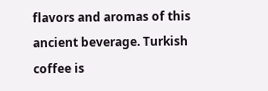flavors and aromas of this ancient beverage. Turkish coffee is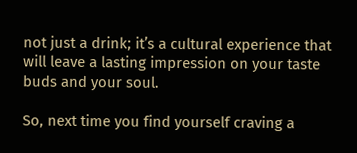not just a drink; it’s a cultural experience that will leave a lasting impression on your taste buds and your soul.

So, next time you find yourself craving a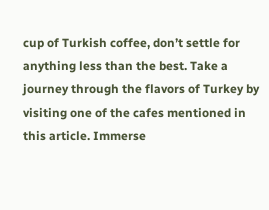cup of Turkish coffee, don’t settle for anything less than the best. Take a journey through the flavors of Turkey by visiting one of the cafes mentioned in this article. Immerse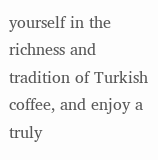yourself in the richness and tradition of Turkish coffee, and enjoy a truly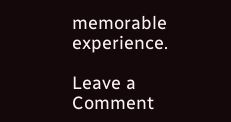memorable experience.

Leave a Comment